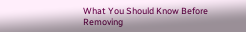What You Should Know Before Removing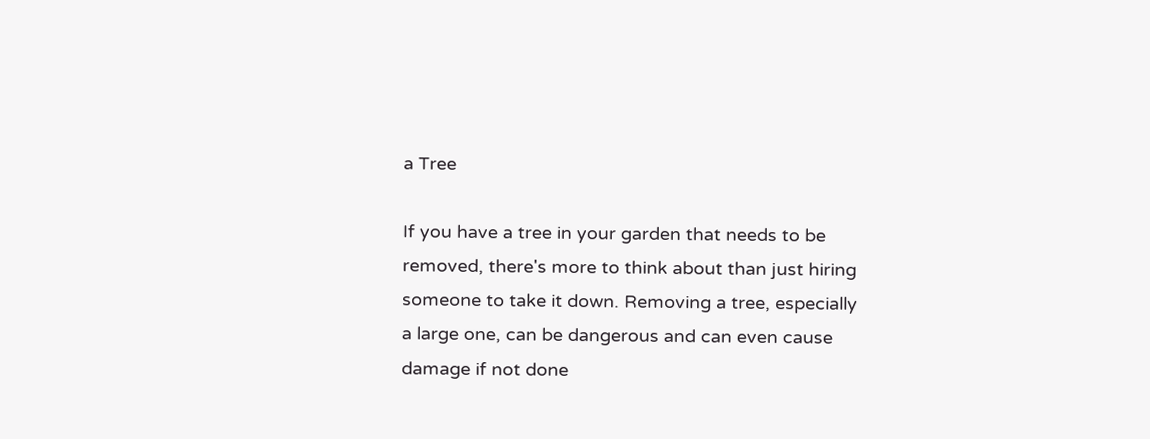a Tree

If you have a tree in your garden that needs to be removed, there's more to think about than just hiring someone to take it down. Removing a tree, especially a large one, can be dangerous and can even cause damage if not done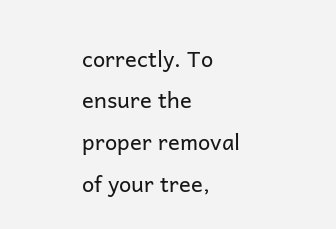correctly. To ensure the proper removal of your tree,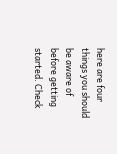here are four things you should be aware of before getting started. Check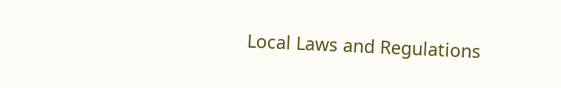Local Laws and Regulations